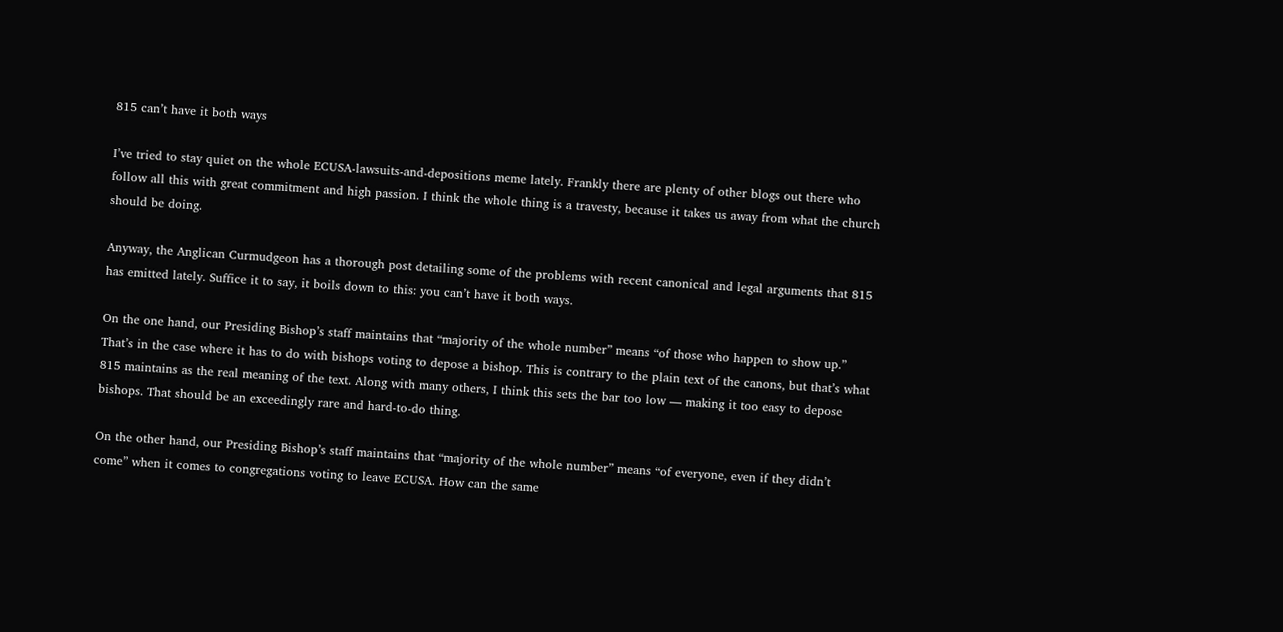815 can’t have it both ways

I’ve tried to stay quiet on the whole ECUSA-lawsuits-and-depositions meme lately. Frankly there are plenty of other blogs out there who follow all this with great commitment and high passion. I think the whole thing is a travesty, because it takes us away from what the church should be doing.

Anyway, the Anglican Curmudgeon has a thorough post detailing some of the problems with recent canonical and legal arguments that 815 has emitted lately. Suffice it to say, it boils down to this: you can’t have it both ways.

On the one hand, our Presiding Bishop’s staff maintains that “majority of the whole number” means “of those who happen to show up.” That’s in the case where it has to do with bishops voting to depose a bishop. This is contrary to the plain text of the canons, but that’s what 815 maintains as the real meaning of the text. Along with many others, I think this sets the bar too low — making it too easy to depose bishops. That should be an exceedingly rare and hard-to-do thing.

On the other hand, our Presiding Bishop’s staff maintains that “majority of the whole number” means “of everyone, even if they didn’t come” when it comes to congregations voting to leave ECUSA. How can the same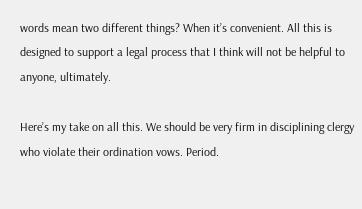words mean two different things? When it’s convenient. All this is designed to support a legal process that I think will not be helpful to anyone, ultimately.

Here’s my take on all this. We should be very firm in disciplining clergy who violate their ordination vows. Period.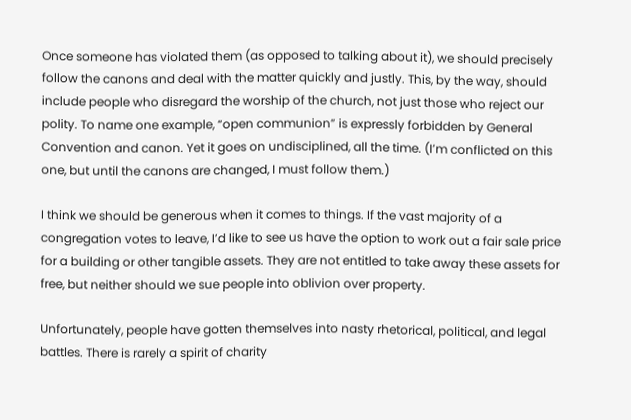Once someone has violated them (as opposed to talking about it), we should precisely follow the canons and deal with the matter quickly and justly. This, by the way, should include people who disregard the worship of the church, not just those who reject our polity. To name one example, “open communion” is expressly forbidden by General Convention and canon. Yet it goes on undisciplined, all the time. (I’m conflicted on this one, but until the canons are changed, I must follow them.)

I think we should be generous when it comes to things. If the vast majority of a congregation votes to leave, I’d like to see us have the option to work out a fair sale price for a building or other tangible assets. They are not entitled to take away these assets for free, but neither should we sue people into oblivion over property.

Unfortunately, people have gotten themselves into nasty rhetorical, political, and legal battles. There is rarely a spirit of charity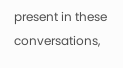present in these conversations,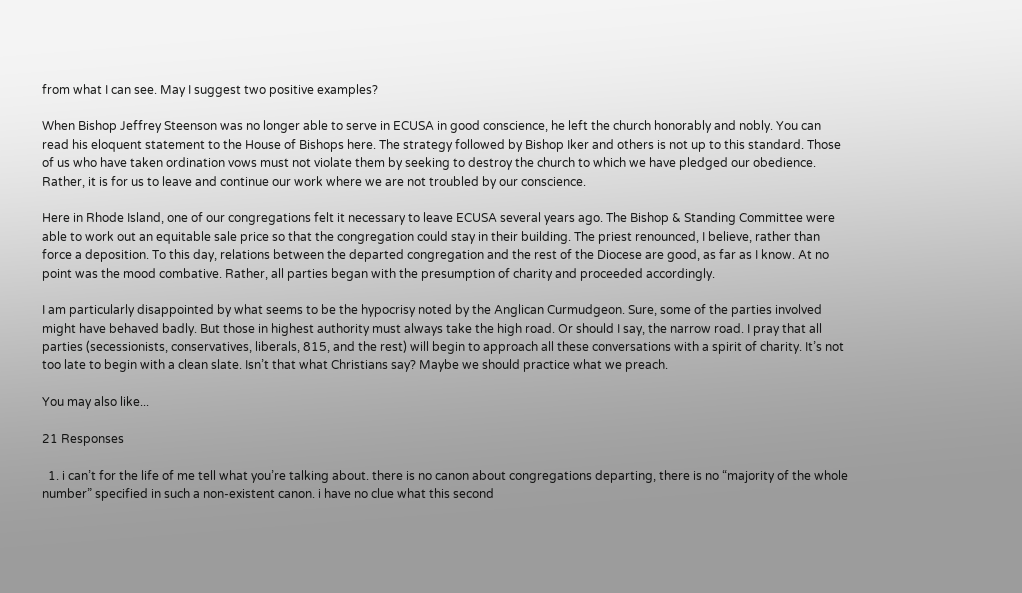from what I can see. May I suggest two positive examples?

When Bishop Jeffrey Steenson was no longer able to serve in ECUSA in good conscience, he left the church honorably and nobly. You can read his eloquent statement to the House of Bishops here. The strategy followed by Bishop Iker and others is not up to this standard. Those of us who have taken ordination vows must not violate them by seeking to destroy the church to which we have pledged our obedience. Rather, it is for us to leave and continue our work where we are not troubled by our conscience.

Here in Rhode Island, one of our congregations felt it necessary to leave ECUSA several years ago. The Bishop & Standing Committee were able to work out an equitable sale price so that the congregation could stay in their building. The priest renounced, I believe, rather than force a deposition. To this day, relations between the departed congregation and the rest of the Diocese are good, as far as I know. At no point was the mood combative. Rather, all parties began with the presumption of charity and proceeded accordingly.

I am particularly disappointed by what seems to be the hypocrisy noted by the Anglican Curmudgeon. Sure, some of the parties involved might have behaved badly. But those in highest authority must always take the high road. Or should I say, the narrow road. I pray that all parties (secessionists, conservatives, liberals, 815, and the rest) will begin to approach all these conversations with a spirit of charity. It’s not too late to begin with a clean slate. Isn’t that what Christians say? Maybe we should practice what we preach.

You may also like...

21 Responses

  1. i can’t for the life of me tell what you’re talking about. there is no canon about congregations departing, there is no “majority of the whole number” specified in such a non-existent canon. i have no clue what this second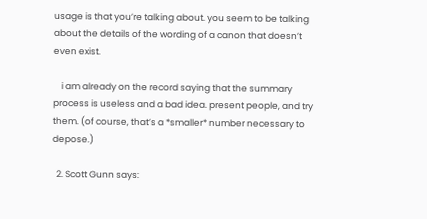usage is that you’re talking about. you seem to be talking about the details of the wording of a canon that doesn’t even exist.

    i am already on the record saying that the summary process is useless and a bad idea. present people, and try them. (of course, that’s a *smaller* number necessary to depose.)

  2. Scott Gunn says: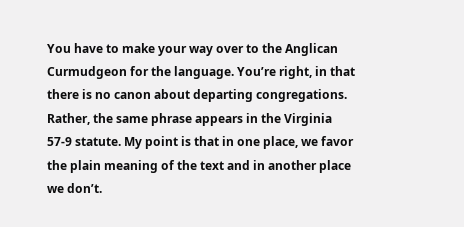You have to make your way over to the Anglican Curmudgeon for the language. You’re right, in that there is no canon about departing congregations. Rather, the same phrase appears in the Virginia 57-9 statute. My point is that in one place, we favor the plain meaning of the text and in another place we don’t.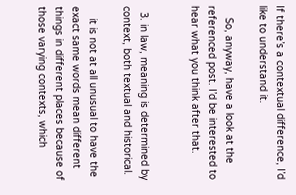If there’s a contextual difference, I’d like to understand it.

    So, anyway, have a look at the referenced post. I’d be interested to hear what you think after that.


  3. in law, meaning is determined by context, both textual and historical.

    it is not at all unusual to have the exact same words mean different things in different places because of those varying contexts, which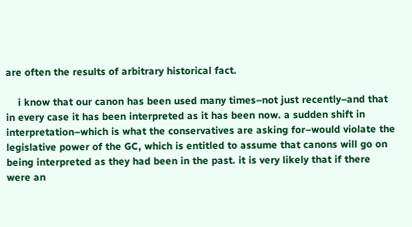are often the results of arbitrary historical fact.

    i know that our canon has been used many times–not just recently–and that in every case it has been interpreted as it has been now. a sudden shift in interpretation–which is what the conservatives are asking for–would violate the legislative power of the GC, which is entitled to assume that canons will go on being interpreted as they had been in the past. it is very likely that if there were an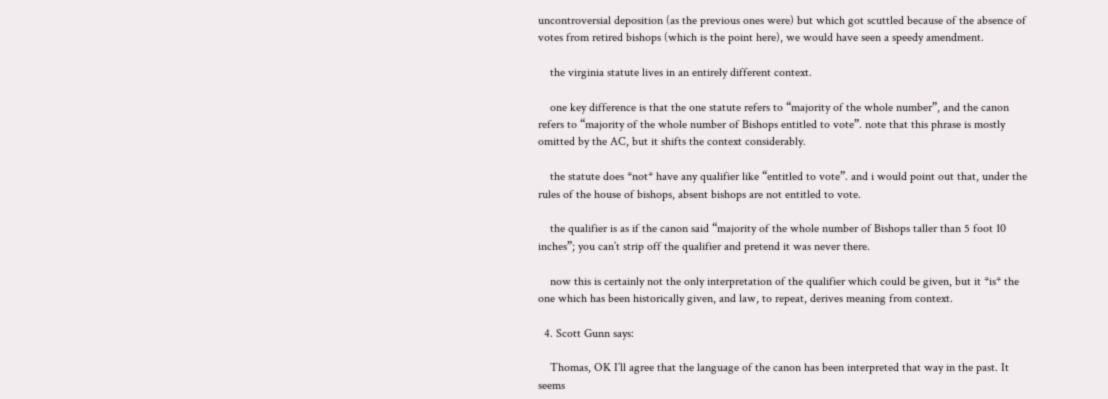uncontroversial deposition (as the previous ones were) but which got scuttled because of the absence of votes from retired bishops (which is the point here), we would have seen a speedy amendment.

    the virginia statute lives in an entirely different context.

    one key difference is that the one statute refers to “majority of the whole number”, and the canon refers to “majority of the whole number of Bishops entitled to vote”. note that this phrase is mostly omitted by the AC, but it shifts the context considerably.

    the statute does *not* have any qualifier like “entitled to vote”. and i would point out that, under the rules of the house of bishops, absent bishops are not entitled to vote.

    the qualifier is as if the canon said “majority of the whole number of Bishops taller than 5 foot 10 inches”; you can’t strip off the qualifier and pretend it was never there.

    now this is certainly not the only interpretation of the qualifier which could be given, but it *is* the one which has been historically given, and law, to repeat, derives meaning from context.

  4. Scott Gunn says:

    Thomas, OK I’ll agree that the language of the canon has been interpreted that way in the past. It seems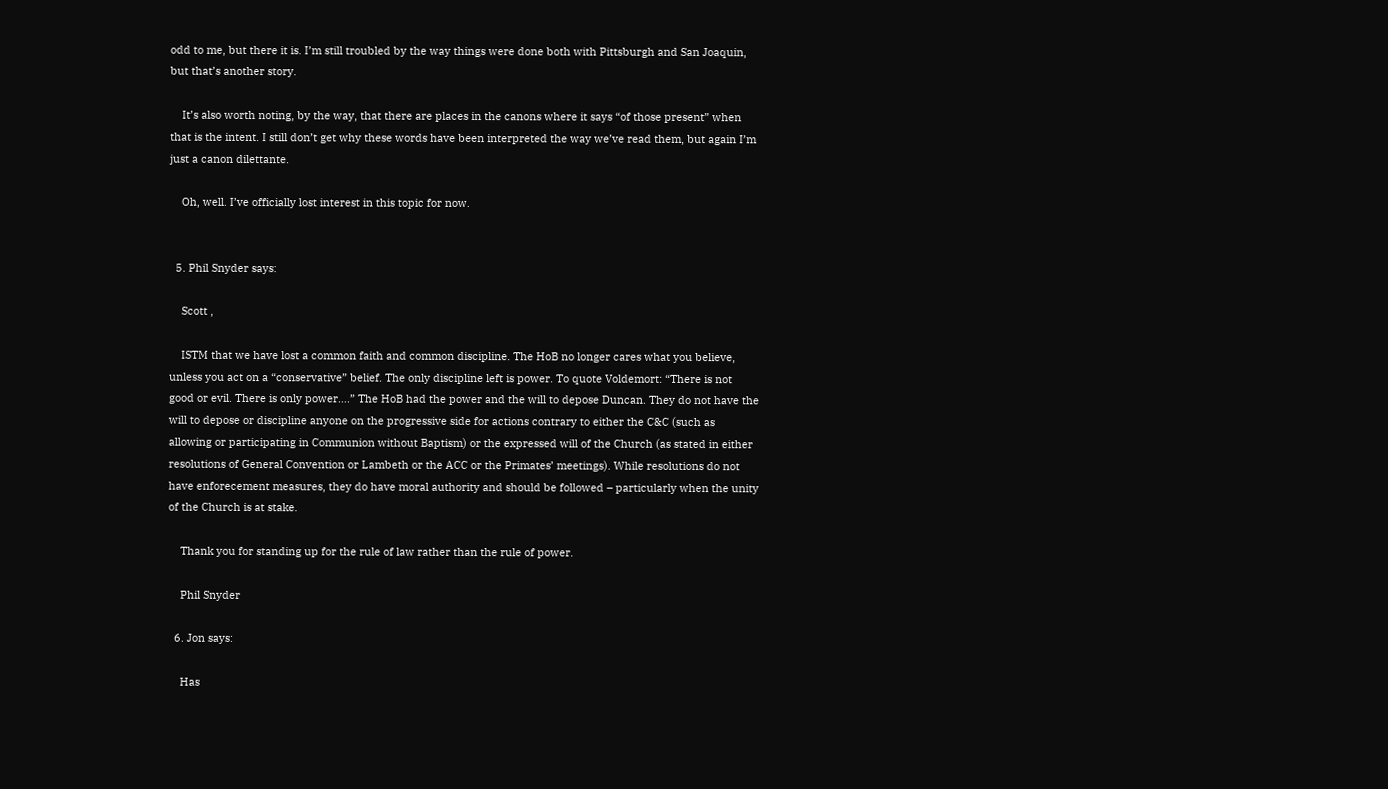odd to me, but there it is. I’m still troubled by the way things were done both with Pittsburgh and San Joaquin, but that’s another story.

    It’s also worth noting, by the way, that there are places in the canons where it says “of those present” when that is the intent. I still don’t get why these words have been interpreted the way we’ve read them, but again I’m just a canon dilettante.

    Oh, well. I’ve officially lost interest in this topic for now.


  5. Phil Snyder says:

    Scott ,

    ISTM that we have lost a common faith and common discipline. The HoB no longer cares what you believe, unless you act on a “conservative” belief. The only discipline left is power. To quote Voldemort: “There is not good or evil. There is only power….” The HoB had the power and the will to depose Duncan. They do not have the will to depose or discipline anyone on the progressive side for actions contrary to either the C&C (such as allowing or participating in Communion without Baptism) or the expressed will of the Church (as stated in either resolutions of General Convention or Lambeth or the ACC or the Primates’ meetings). While resolutions do not have enforecement measures, they do have moral authority and should be followed – particularly when the unity of the Church is at stake.

    Thank you for standing up for the rule of law rather than the rule of power.

    Phil Snyder

  6. Jon says:

    Has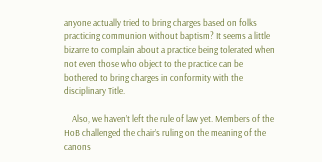anyone actually tried to bring charges based on folks practicing communion without baptism? It seems a little bizarre to complain about a practice being tolerated when not even those who object to the practice can be bothered to bring charges in conformity with the disciplinary Title.

    Also, we haven’t left the rule of law yet. Members of the HoB challenged the chair’s ruling on the meaning of the canons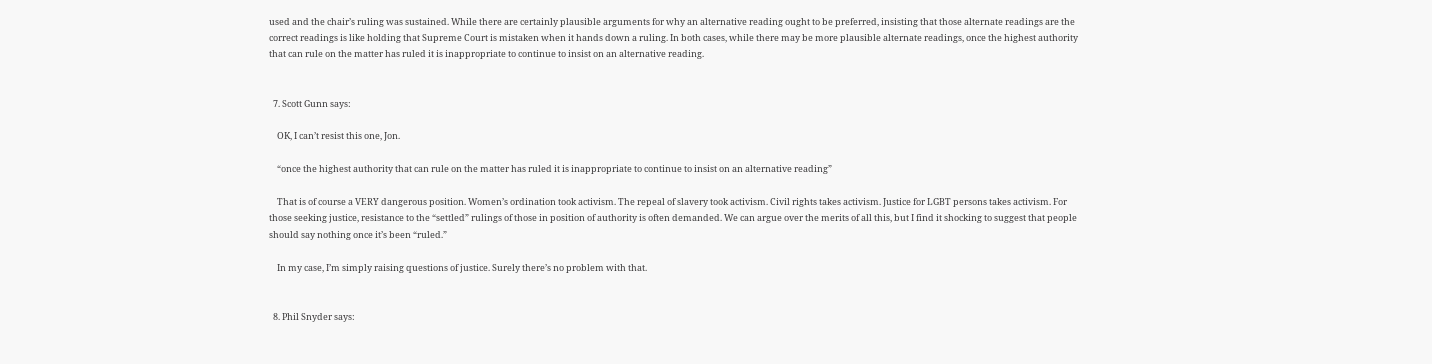used and the chair’s ruling was sustained. While there are certainly plausible arguments for why an alternative reading ought to be preferred, insisting that those alternate readings are the correct readings is like holding that Supreme Court is mistaken when it hands down a ruling. In both cases, while there may be more plausible alternate readings, once the highest authority that can rule on the matter has ruled it is inappropriate to continue to insist on an alternative reading.


  7. Scott Gunn says:

    OK, I can’t resist this one, Jon.

    “once the highest authority that can rule on the matter has ruled it is inappropriate to continue to insist on an alternative reading”

    That is of course a VERY dangerous position. Women’s ordination took activism. The repeal of slavery took activism. Civil rights takes activism. Justice for LGBT persons takes activism. For those seeking justice, resistance to the “settled” rulings of those in position of authority is often demanded. We can argue over the merits of all this, but I find it shocking to suggest that people should say nothing once it’s been “ruled.”

    In my case, I’m simply raising questions of justice. Surely there’s no problem with that.


  8. Phil Snyder says: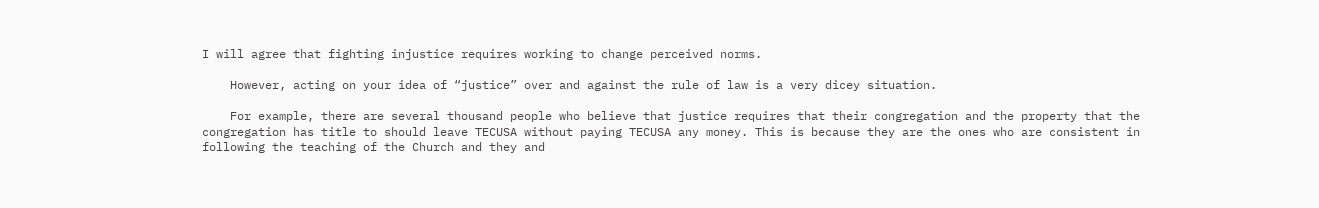I will agree that fighting injustice requires working to change perceived norms.

    However, acting on your idea of “justice” over and against the rule of law is a very dicey situation.

    For example, there are several thousand people who believe that justice requires that their congregation and the property that the congregation has title to should leave TECUSA without paying TECUSA any money. This is because they are the ones who are consistent in following the teaching of the Church and they and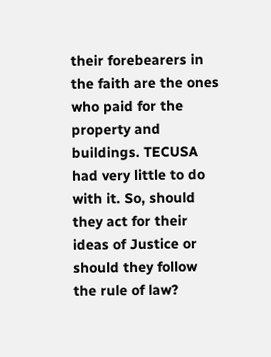their forebearers in the faith are the ones who paid for the property and buildings. TECUSA had very little to do with it. So, should they act for their ideas of Justice or should they follow the rule of law?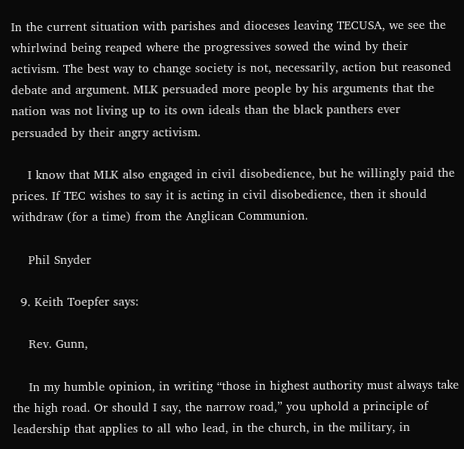In the current situation with parishes and dioceses leaving TECUSA, we see the whirlwind being reaped where the progressives sowed the wind by their activism. The best way to change society is not, necessarily, action but reasoned debate and argument. MLK persuaded more people by his arguments that the nation was not living up to its own ideals than the black panthers ever persuaded by their angry activism.

    I know that MLK also engaged in civil disobedience, but he willingly paid the prices. If TEC wishes to say it is acting in civil disobedience, then it should withdraw (for a time) from the Anglican Communion.

    Phil Snyder

  9. Keith Toepfer says:

    Rev. Gunn,

    In my humble opinion, in writing “those in highest authority must always take the high road. Or should I say, the narrow road,” you uphold a principle of leadership that applies to all who lead, in the church, in the military, in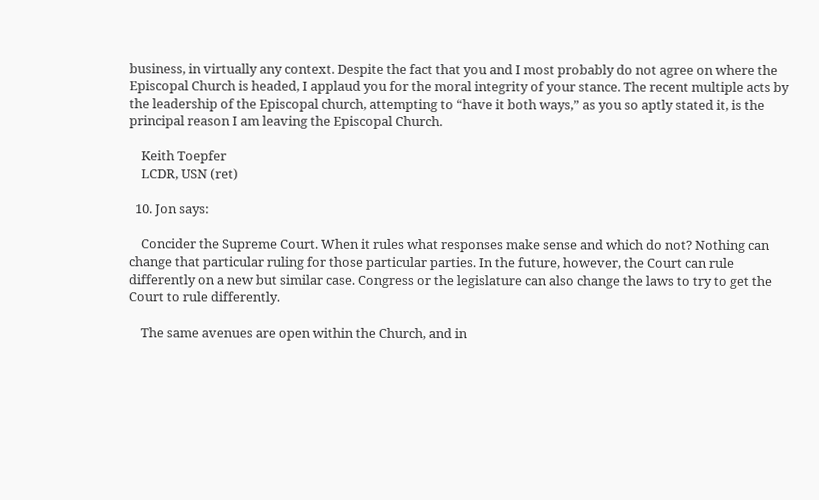business, in virtually any context. Despite the fact that you and I most probably do not agree on where the Episcopal Church is headed, I applaud you for the moral integrity of your stance. The recent multiple acts by the leadership of the Episcopal church, attempting to “have it both ways,” as you so aptly stated it, is the principal reason I am leaving the Episcopal Church.

    Keith Toepfer
    LCDR, USN (ret)

  10. Jon says:

    Concider the Supreme Court. When it rules what responses make sense and which do not? Nothing can change that particular ruling for those particular parties. In the future, however, the Court can rule differently on a new but similar case. Congress or the legislature can also change the laws to try to get the Court to rule differently.

    The same avenues are open within the Church, and in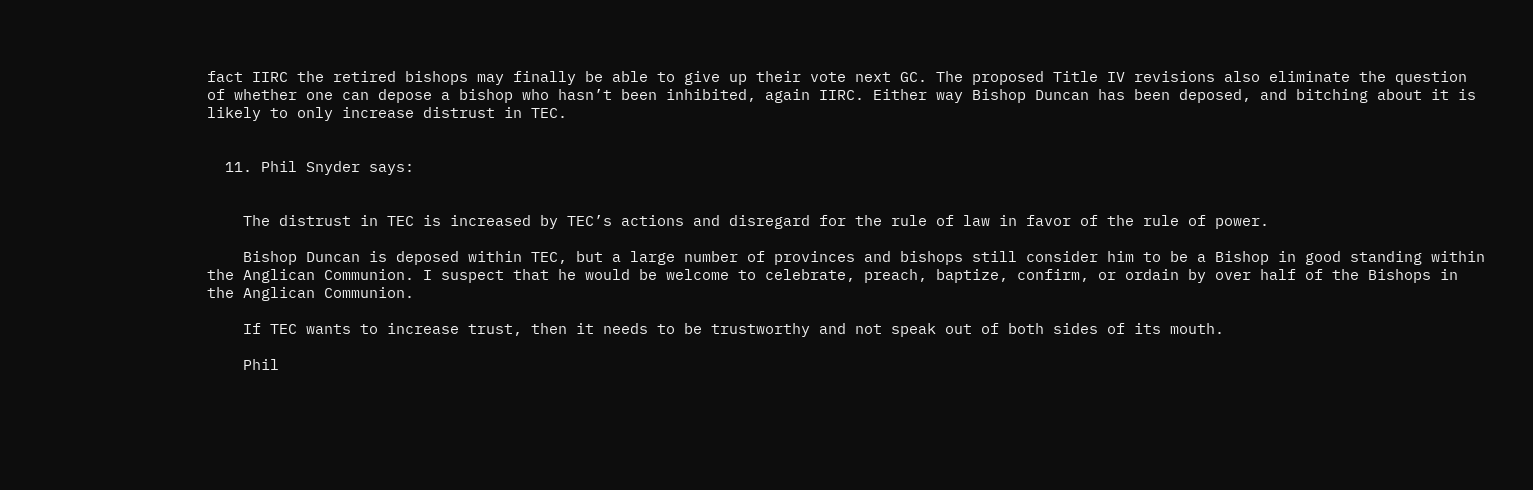fact IIRC the retired bishops may finally be able to give up their vote next GC. The proposed Title IV revisions also eliminate the question of whether one can depose a bishop who hasn’t been inhibited, again IIRC. Either way Bishop Duncan has been deposed, and bitching about it is likely to only increase distrust in TEC.


  11. Phil Snyder says:


    The distrust in TEC is increased by TEC’s actions and disregard for the rule of law in favor of the rule of power.

    Bishop Duncan is deposed within TEC, but a large number of provinces and bishops still consider him to be a Bishop in good standing within the Anglican Communion. I suspect that he would be welcome to celebrate, preach, baptize, confirm, or ordain by over half of the Bishops in the Anglican Communion.

    If TEC wants to increase trust, then it needs to be trustworthy and not speak out of both sides of its mouth.

    Phil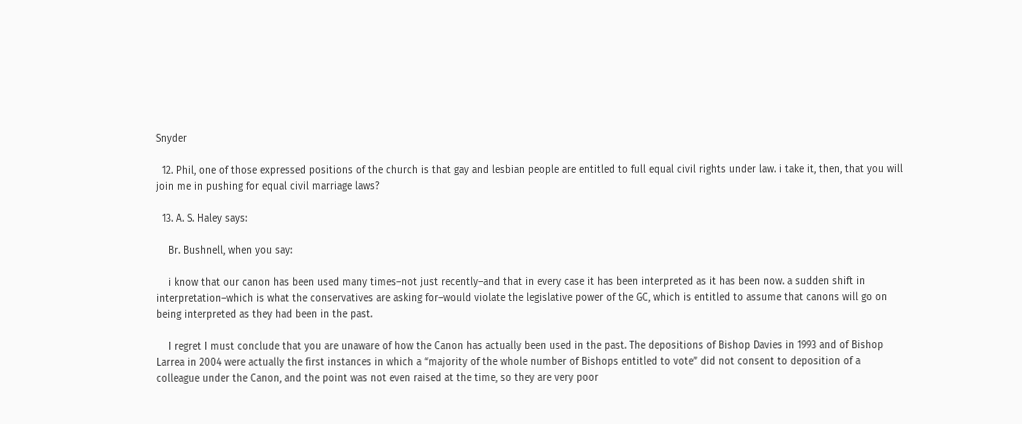Snyder

  12. Phil, one of those expressed positions of the church is that gay and lesbian people are entitled to full equal civil rights under law. i take it, then, that you will join me in pushing for equal civil marriage laws?

  13. A. S. Haley says:

    Br. Bushnell, when you say:

    i know that our canon has been used many times–not just recently–and that in every case it has been interpreted as it has been now. a sudden shift in interpretation–which is what the conservatives are asking for–would violate the legislative power of the GC, which is entitled to assume that canons will go on being interpreted as they had been in the past.

    I regret I must conclude that you are unaware of how the Canon has actually been used in the past. The depositions of Bishop Davies in 1993 and of Bishop Larrea in 2004 were actually the first instances in which a “majority of the whole number of Bishops entitled to vote” did not consent to deposition of a colleague under the Canon, and the point was not even raised at the time, so they are very poor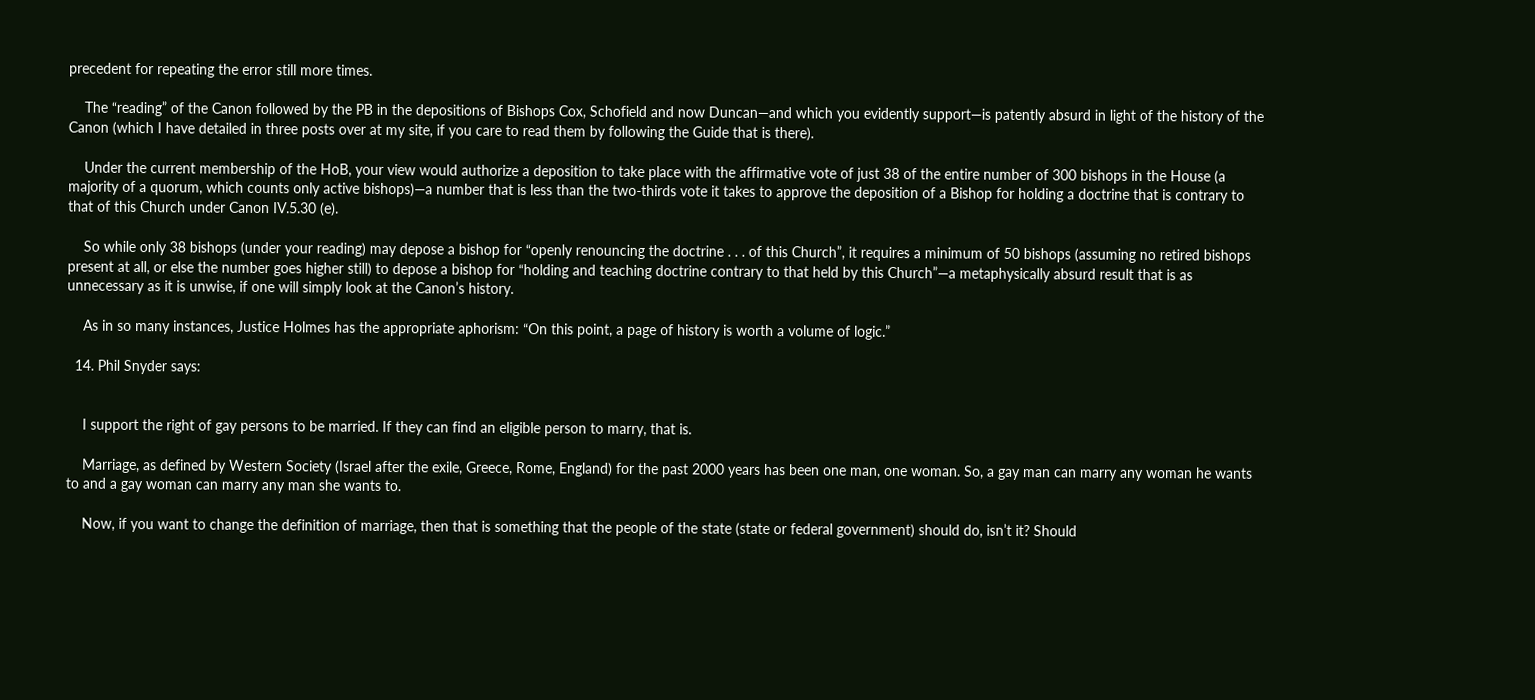precedent for repeating the error still more times.

    The “reading” of the Canon followed by the PB in the depositions of Bishops Cox, Schofield and now Duncan—and which you evidently support—is patently absurd in light of the history of the Canon (which I have detailed in three posts over at my site, if you care to read them by following the Guide that is there).

    Under the current membership of the HoB, your view would authorize a deposition to take place with the affirmative vote of just 38 of the entire number of 300 bishops in the House (a majority of a quorum, which counts only active bishops)—a number that is less than the two-thirds vote it takes to approve the deposition of a Bishop for holding a doctrine that is contrary to that of this Church under Canon IV.5.30 (e).

    So while only 38 bishops (under your reading) may depose a bishop for “openly renouncing the doctrine . . . of this Church”, it requires a minimum of 50 bishops (assuming no retired bishops present at all, or else the number goes higher still) to depose a bishop for “holding and teaching doctrine contrary to that held by this Church”—a metaphysically absurd result that is as unnecessary as it is unwise, if one will simply look at the Canon’s history.

    As in so many instances, Justice Holmes has the appropriate aphorism: “On this point, a page of history is worth a volume of logic.”

  14. Phil Snyder says:


    I support the right of gay persons to be married. If they can find an eligible person to marry, that is.

    Marriage, as defined by Western Society (Israel after the exile, Greece, Rome, England) for the past 2000 years has been one man, one woman. So, a gay man can marry any woman he wants to and a gay woman can marry any man she wants to.

    Now, if you want to change the definition of marriage, then that is something that the people of the state (state or federal government) should do, isn’t it? Should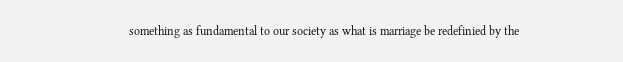something as fundamental to our society as what is marriage be redefinied by the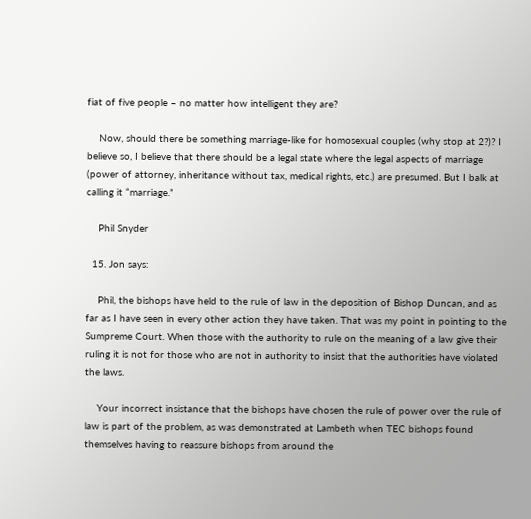fiat of five people – no matter how intelligent they are?

    Now, should there be something marriage-like for homosexual couples (why stop at 2?)? I believe so, I believe that there should be a legal state where the legal aspects of marriage (power of attorney, inheritance without tax, medical rights, etc.) are presumed. But I balk at calling it “marriage.”

    Phil Snyder

  15. Jon says:

    Phil, the bishops have held to the rule of law in the deposition of Bishop Duncan, and as far as I have seen in every other action they have taken. That was my point in pointing to the Sumpreme Court. When those with the authority to rule on the meaning of a law give their ruling it is not for those who are not in authority to insist that the authorities have violated the laws.

    Your incorrect insistance that the bishops have chosen the rule of power over the rule of law is part of the problem, as was demonstrated at Lambeth when TEC bishops found themselves having to reassure bishops from around the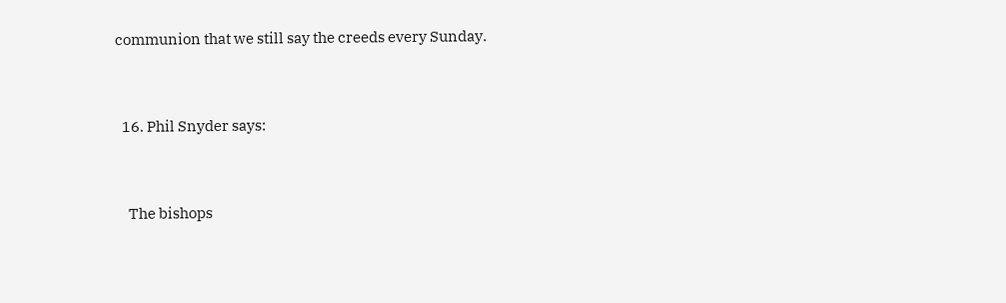communion that we still say the creeds every Sunday.


  16. Phil Snyder says:


    The bishops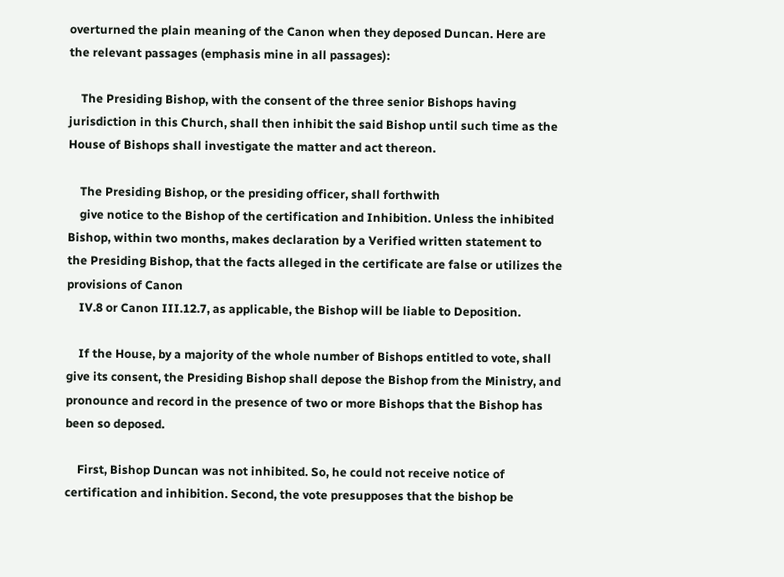overturned the plain meaning of the Canon when they deposed Duncan. Here are the relevant passages (emphasis mine in all passages):

    The Presiding Bishop, with the consent of the three senior Bishops having jurisdiction in this Church, shall then inhibit the said Bishop until such time as the House of Bishops shall investigate the matter and act thereon.

    The Presiding Bishop, or the presiding officer, shall forthwith
    give notice to the Bishop of the certification and Inhibition. Unless the inhibited Bishop, within two months, makes declaration by a Verified written statement to the Presiding Bishop, that the facts alleged in the certificate are false or utilizes the provisions of Canon
    IV.8 or Canon III.12.7, as applicable, the Bishop will be liable to Deposition.

    If the House, by a majority of the whole number of Bishops entitled to vote, shall give its consent, the Presiding Bishop shall depose the Bishop from the Ministry, and pronounce and record in the presence of two or more Bishops that the Bishop has been so deposed.

    First, Bishop Duncan was not inhibited. So, he could not receive notice of certification and inhibition. Second, the vote presupposes that the bishop be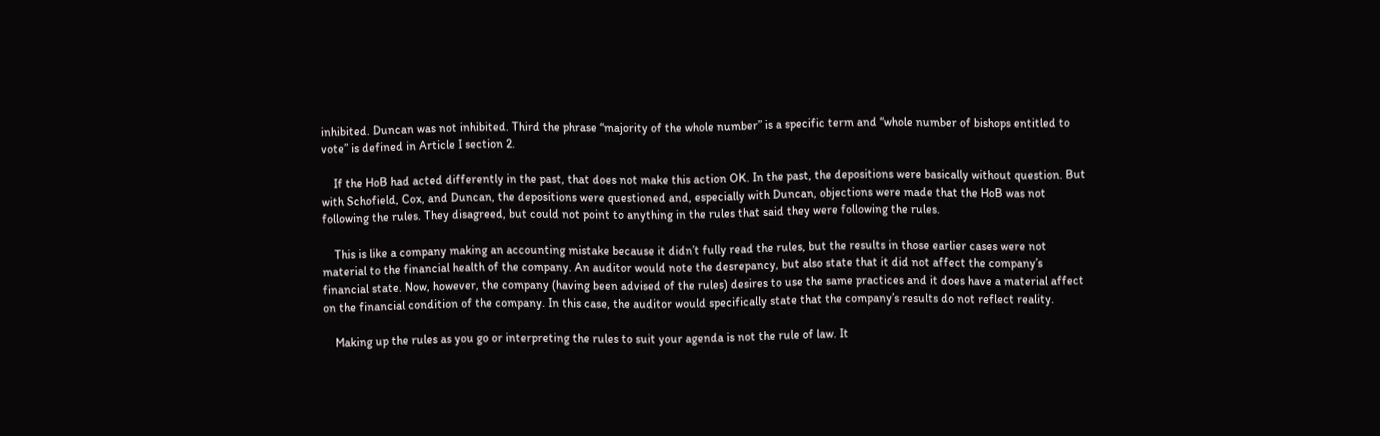inhibited. Duncan was not inhibited. Third the phrase “majority of the whole number” is a specific term and “whole number of bishops entitled to vote” is defined in Article I section 2.

    If the HoB had acted differently in the past, that does not make this action OK. In the past, the depositions were basically without question. But with Schofield, Cox, and Duncan, the depositions were questioned and, especially with Duncan, objections were made that the HoB was not following the rules. They disagreed, but could not point to anything in the rules that said they were following the rules.

    This is like a company making an accounting mistake because it didn’t fully read the rules, but the results in those earlier cases were not material to the financial health of the company. An auditor would note the desrepancy, but also state that it did not affect the company’s financial state. Now, however, the company (having been advised of the rules) desires to use the same practices and it does have a material affect on the financial condition of the company. In this case, the auditor would specifically state that the company’s results do not reflect reality.

    Making up the rules as you go or interpreting the rules to suit your agenda is not the rule of law. It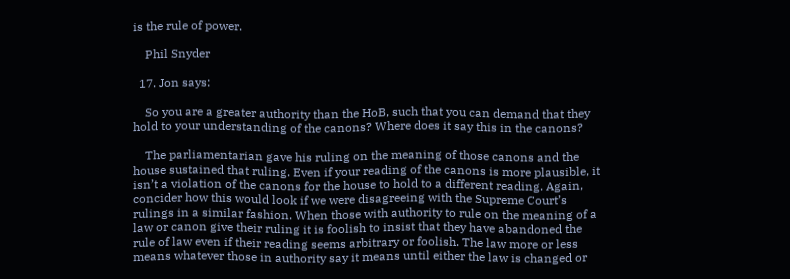is the rule of power.

    Phil Snyder

  17. Jon says:

    So you are a greater authority than the HoB, such that you can demand that they hold to your understanding of the canons? Where does it say this in the canons?

    The parliamentarian gave his ruling on the meaning of those canons and the house sustained that ruling. Even if your reading of the canons is more plausible, it isn’t a violation of the canons for the house to hold to a different reading. Again, concider how this would look if we were disagreeing with the Supreme Court’s rulings in a similar fashion. When those with authority to rule on the meaning of a law or canon give their ruling it is foolish to insist that they have abandoned the rule of law even if their reading seems arbitrary or foolish. The law more or less means whatever those in authority say it means until either the law is changed or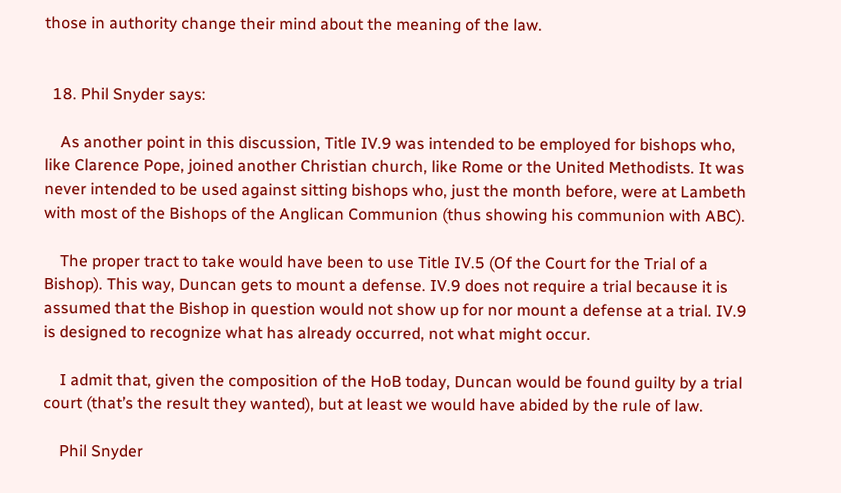those in authority change their mind about the meaning of the law.


  18. Phil Snyder says:

    As another point in this discussion, Title IV.9 was intended to be employed for bishops who, like Clarence Pope, joined another Christian church, like Rome or the United Methodists. It was never intended to be used against sitting bishops who, just the month before, were at Lambeth with most of the Bishops of the Anglican Communion (thus showing his communion with ABC).

    The proper tract to take would have been to use Title IV.5 (Of the Court for the Trial of a Bishop). This way, Duncan gets to mount a defense. IV.9 does not require a trial because it is assumed that the Bishop in question would not show up for nor mount a defense at a trial. IV.9 is designed to recognize what has already occurred, not what might occur.

    I admit that, given the composition of the HoB today, Duncan would be found guilty by a trial court (that’s the result they wanted), but at least we would have abided by the rule of law.

    Phil Snyder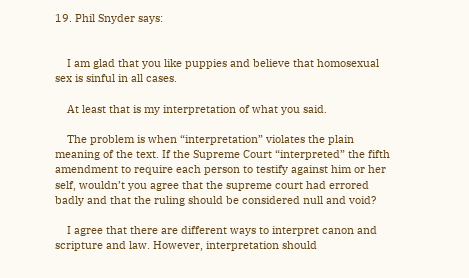19. Phil Snyder says:


    I am glad that you like puppies and believe that homosexual sex is sinful in all cases.

    At least that is my interpretation of what you said.

    The problem is when “interpretation” violates the plain meaning of the text. If the Supreme Court “interpreted” the fifth amendment to require each person to testify against him or her self, wouldn’t you agree that the supreme court had errored badly and that the ruling should be considered null and void?

    I agree that there are different ways to interpret canon and scripture and law. However, interpretation should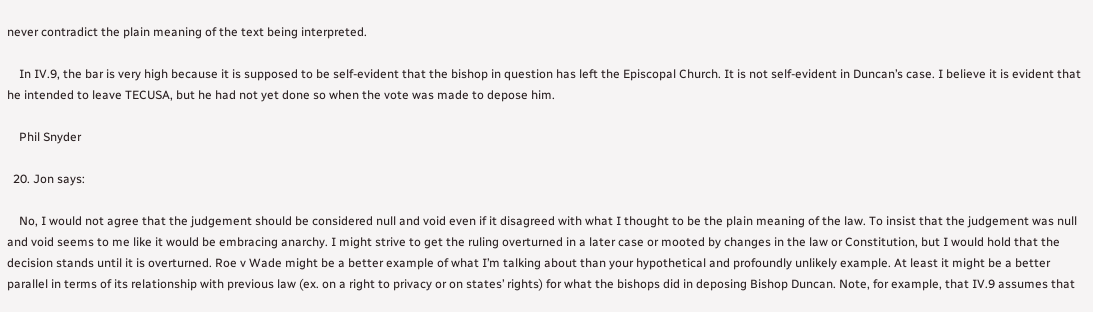never contradict the plain meaning of the text being interpreted.

    In IV.9, the bar is very high because it is supposed to be self-evident that the bishop in question has left the Episcopal Church. It is not self-evident in Duncan’s case. I believe it is evident that he intended to leave TECUSA, but he had not yet done so when the vote was made to depose him.

    Phil Snyder

  20. Jon says:

    No, I would not agree that the judgement should be considered null and void even if it disagreed with what I thought to be the plain meaning of the law. To insist that the judgement was null and void seems to me like it would be embracing anarchy. I might strive to get the ruling overturned in a later case or mooted by changes in the law or Constitution, but I would hold that the decision stands until it is overturned. Roe v Wade might be a better example of what I’m talking about than your hypothetical and profoundly unlikely example. At least it might be a better parallel in terms of its relationship with previous law (ex. on a right to privacy or on states’ rights) for what the bishops did in deposing Bishop Duncan. Note, for example, that IV.9 assumes that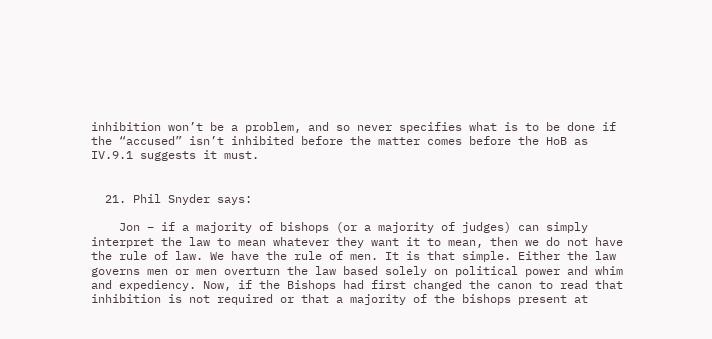inhibition won’t be a problem, and so never specifies what is to be done if the “accused” isn’t inhibited before the matter comes before the HoB as IV.9.1 suggests it must.


  21. Phil Snyder says:

    Jon – if a majority of bishops (or a majority of judges) can simply interpret the law to mean whatever they want it to mean, then we do not have the rule of law. We have the rule of men. It is that simple. Either the law governs men or men overturn the law based solely on political power and whim and expediency. Now, if the Bishops had first changed the canon to read that inhibition is not required or that a majority of the bishops present at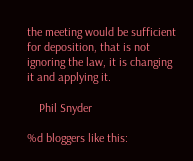the meeting would be sufficient for deposition, that is not ignoring the law, it is changing it and applying it.

    Phil Snyder

%d bloggers like this: